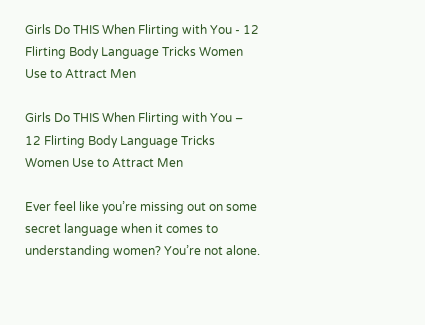Girls Do THIS When Flirting with You - 12 Flirting Body Language Tricks Women Use to Attract Men

Girls Do THIS When Flirting with You – 12 Flirting Body Language Tricks Women Use to Attract Men

Ever feel like you’re missing out on some secret language when it comes to understanding women? You’re not alone.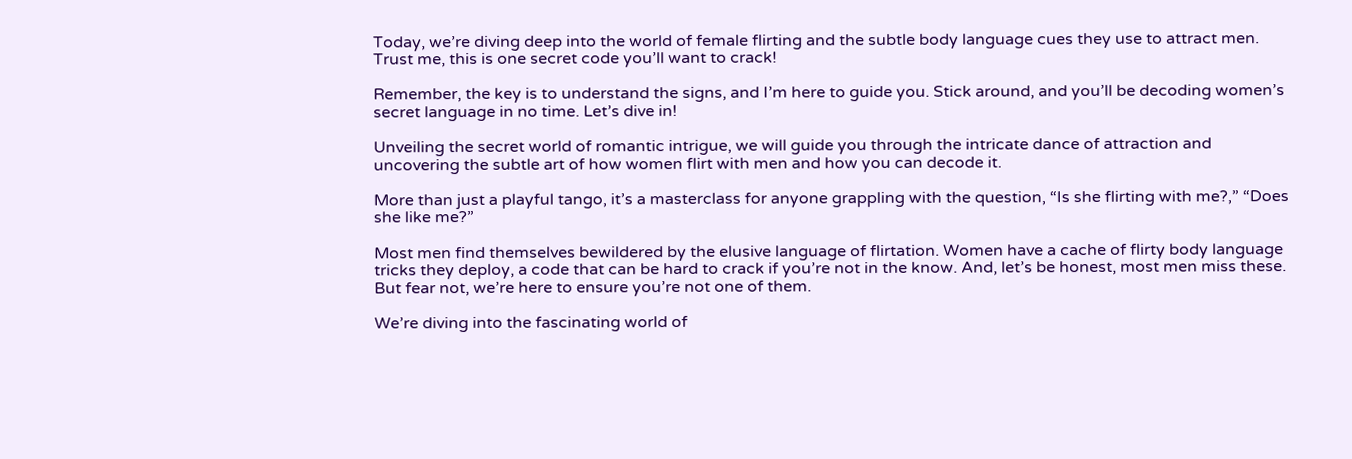Today, we’re diving deep into the world of female flirting and the subtle body language cues they use to attract men. Trust me, this is one secret code you’ll want to crack!

Remember, the key is to understand the signs, and I’m here to guide you. Stick around, and you’ll be decoding women’s secret language in no time. Let’s dive in!

Unveiling the secret world of romantic intrigue, we will guide you through the intricate dance of attraction and uncovering the subtle art of how women flirt with men and how you can decode it.

More than just a playful tango, it’s a masterclass for anyone grappling with the question, “Is she flirting with me?,” “Does she like me?”

Most men find themselves bewildered by the elusive language of flirtation. Women have a cache of flirty body language tricks they deploy, a code that can be hard to crack if you’re not in the know. And, let’s be honest, most men miss these. But fear not, we’re here to ensure you’re not one of them.

We’re diving into the fascinating world of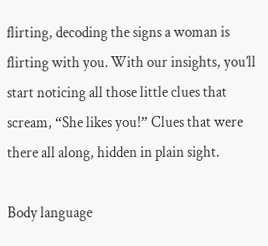flirting, decoding the signs a woman is flirting with you. With our insights, you’ll start noticing all those little clues that scream, “She likes you!” Clues that were there all along, hidden in plain sight.

Body language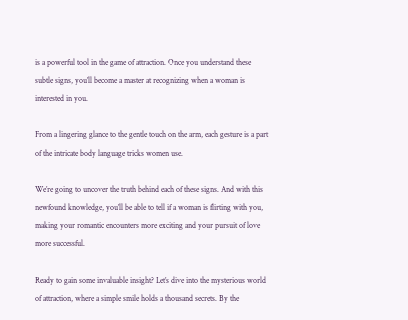is a powerful tool in the game of attraction. Once you understand these subtle signs, you’ll become a master at recognizing when a woman is interested in you.

From a lingering glance to the gentle touch on the arm, each gesture is a part of the intricate body language tricks women use.

We’re going to uncover the truth behind each of these signs. And with this newfound knowledge, you’ll be able to tell if a woman is flirting with you, making your romantic encounters more exciting and your pursuit of love more successful.

Ready to gain some invaluable insight? Let’s dive into the mysterious world of attraction, where a simple smile holds a thousand secrets. By the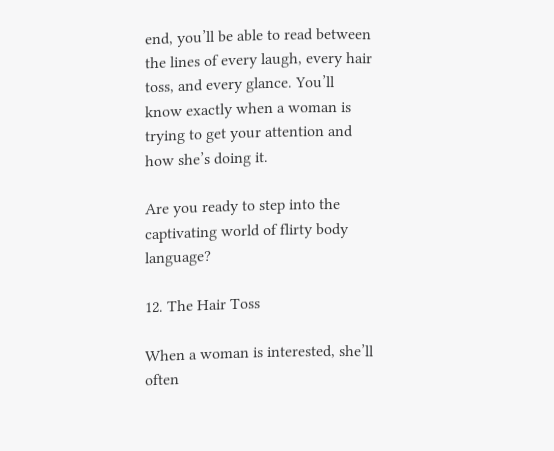end, you’ll be able to read between the lines of every laugh, every hair toss, and every glance. You’ll know exactly when a woman is trying to get your attention and how she’s doing it.

Are you ready to step into the captivating world of flirty body language?

12. The Hair Toss

When a woman is interested, she’ll often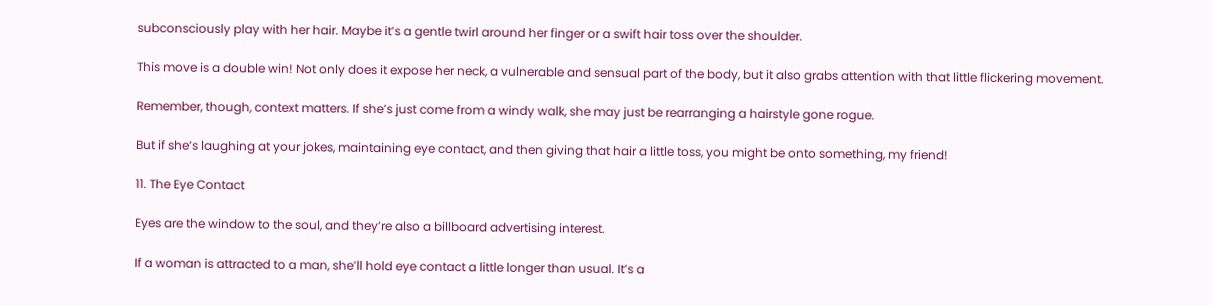subconsciously play with her hair. Maybe it’s a gentle twirl around her finger or a swift hair toss over the shoulder.

This move is a double win! Not only does it expose her neck, a vulnerable and sensual part of the body, but it also grabs attention with that little flickering movement.

Remember, though, context matters. If she’s just come from a windy walk, she may just be rearranging a hairstyle gone rogue.

But if she’s laughing at your jokes, maintaining eye contact, and then giving that hair a little toss, you might be onto something, my friend!

11. The Eye Contact

Eyes are the window to the soul, and they’re also a billboard advertising interest.

If a woman is attracted to a man, she’ll hold eye contact a little longer than usual. It’s a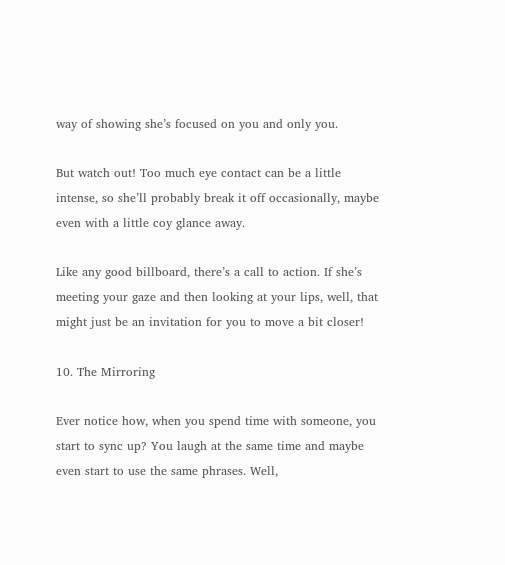way of showing she’s focused on you and only you.

But watch out! Too much eye contact can be a little intense, so she’ll probably break it off occasionally, maybe even with a little coy glance away.

Like any good billboard, there’s a call to action. If she’s meeting your gaze and then looking at your lips, well, that might just be an invitation for you to move a bit closer!

10. The Mirroring

Ever notice how, when you spend time with someone, you start to sync up? You laugh at the same time and maybe even start to use the same phrases. Well,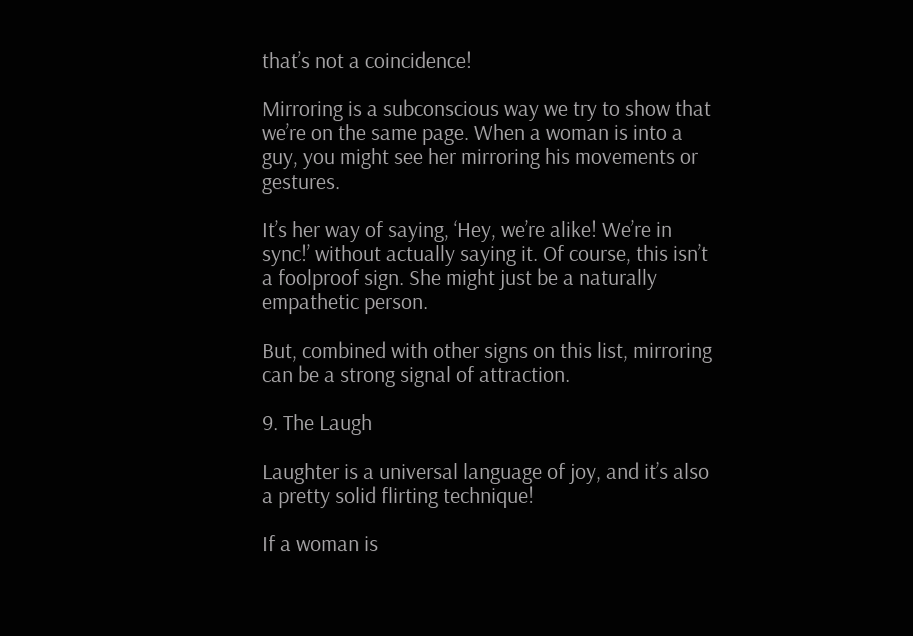that’s not a coincidence!

Mirroring is a subconscious way we try to show that we’re on the same page. When a woman is into a guy, you might see her mirroring his movements or gestures.

It’s her way of saying, ‘Hey, we’re alike! We’re in sync!’ without actually saying it. Of course, this isn’t a foolproof sign. She might just be a naturally empathetic person.

But, combined with other signs on this list, mirroring can be a strong signal of attraction.

9. The Laugh

Laughter is a universal language of joy, and it’s also a pretty solid flirting technique!

If a woman is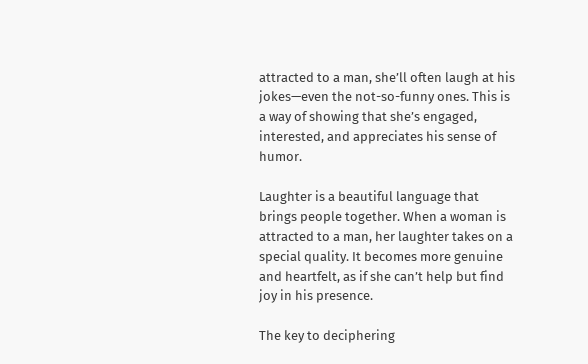attracted to a man, she’ll often laugh at his jokes—even the not-so-funny ones. This is a way of showing that she’s engaged, interested, and appreciates his sense of humor.

Laughter is a beautiful language that brings people together. When a woman is attracted to a man, her laughter takes on a special quality. It becomes more genuine and heartfelt, as if she can’t help but find joy in his presence.

The key to deciphering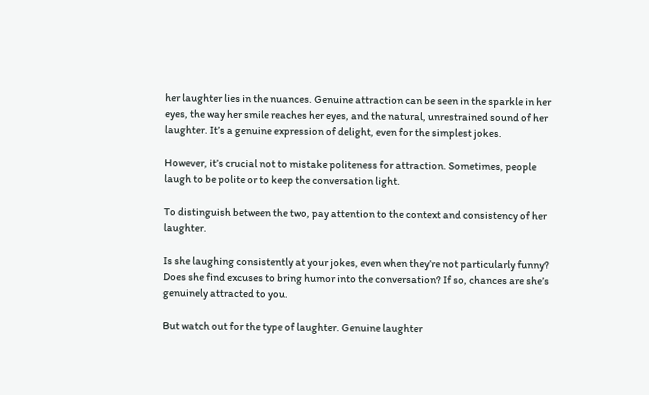her laughter lies in the nuances. Genuine attraction can be seen in the sparkle in her eyes, the way her smile reaches her eyes, and the natural, unrestrained sound of her laughter. It’s a genuine expression of delight, even for the simplest jokes.

However, it’s crucial not to mistake politeness for attraction. Sometimes, people laugh to be polite or to keep the conversation light.

To distinguish between the two, pay attention to the context and consistency of her laughter.

Is she laughing consistently at your jokes, even when they’re not particularly funny? Does she find excuses to bring humor into the conversation? If so, chances are she’s genuinely attracted to you.

But watch out for the type of laughter. Genuine laughter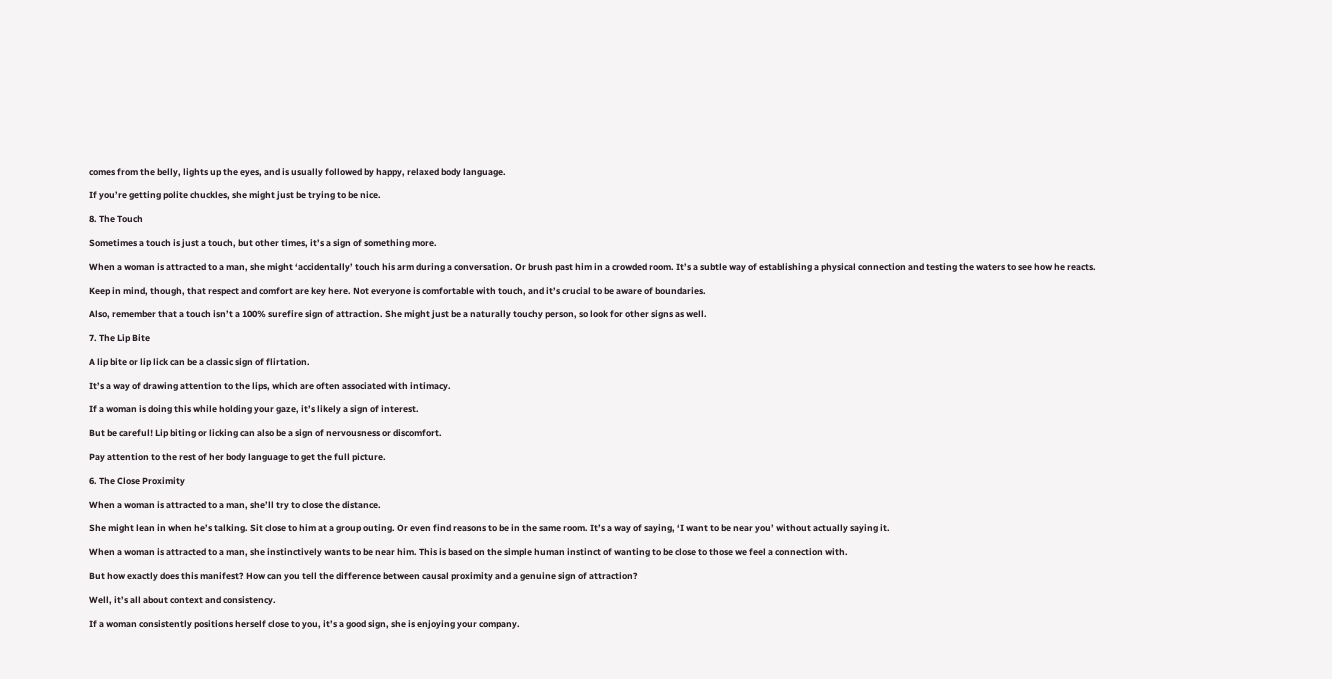comes from the belly, lights up the eyes, and is usually followed by happy, relaxed body language.

If you’re getting polite chuckles, she might just be trying to be nice.

8. The Touch

Sometimes a touch is just a touch, but other times, it’s a sign of something more.

When a woman is attracted to a man, she might ‘accidentally’ touch his arm during a conversation. Or brush past him in a crowded room. It’s a subtle way of establishing a physical connection and testing the waters to see how he reacts.

Keep in mind, though, that respect and comfort are key here. Not everyone is comfortable with touch, and it’s crucial to be aware of boundaries.

Also, remember that a touch isn’t a 100% surefire sign of attraction. She might just be a naturally touchy person, so look for other signs as well.

7. The Lip Bite

A lip bite or lip lick can be a classic sign of flirtation.

It’s a way of drawing attention to the lips, which are often associated with intimacy.

If a woman is doing this while holding your gaze, it’s likely a sign of interest.

But be careful! Lip biting or licking can also be a sign of nervousness or discomfort.

Pay attention to the rest of her body language to get the full picture.

6. The Close Proximity

When a woman is attracted to a man, she’ll try to close the distance.

She might lean in when he’s talking. Sit close to him at a group outing. Or even find reasons to be in the same room. It’s a way of saying, ‘I want to be near you’ without actually saying it.

When a woman is attracted to a man, she instinctively wants to be near him. This is based on the simple human instinct of wanting to be close to those we feel a connection with.

But how exactly does this manifest? How can you tell the difference between causal proximity and a genuine sign of attraction?

Well, it’s all about context and consistency.

If a woman consistently positions herself close to you, it’s a good sign, she is enjoying your company.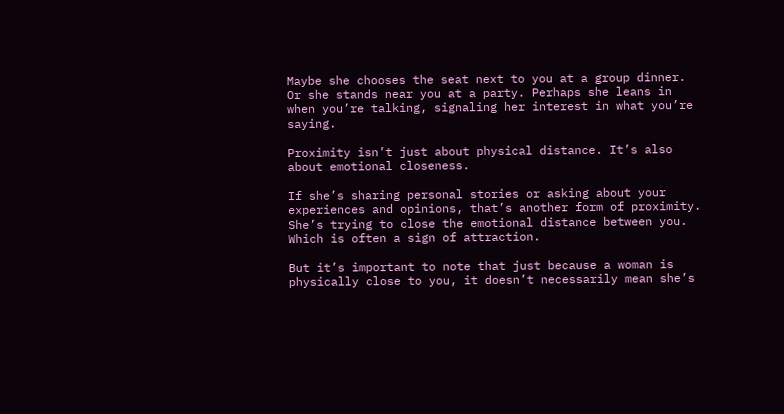Maybe she chooses the seat next to you at a group dinner. Or she stands near you at a party. Perhaps she leans in when you’re talking, signaling her interest in what you’re saying.

Proximity isn’t just about physical distance. It’s also about emotional closeness.

If she’s sharing personal stories or asking about your experiences and opinions, that’s another form of proximity. She’s trying to close the emotional distance between you. Which is often a sign of attraction.

But it’s important to note that just because a woman is physically close to you, it doesn’t necessarily mean she’s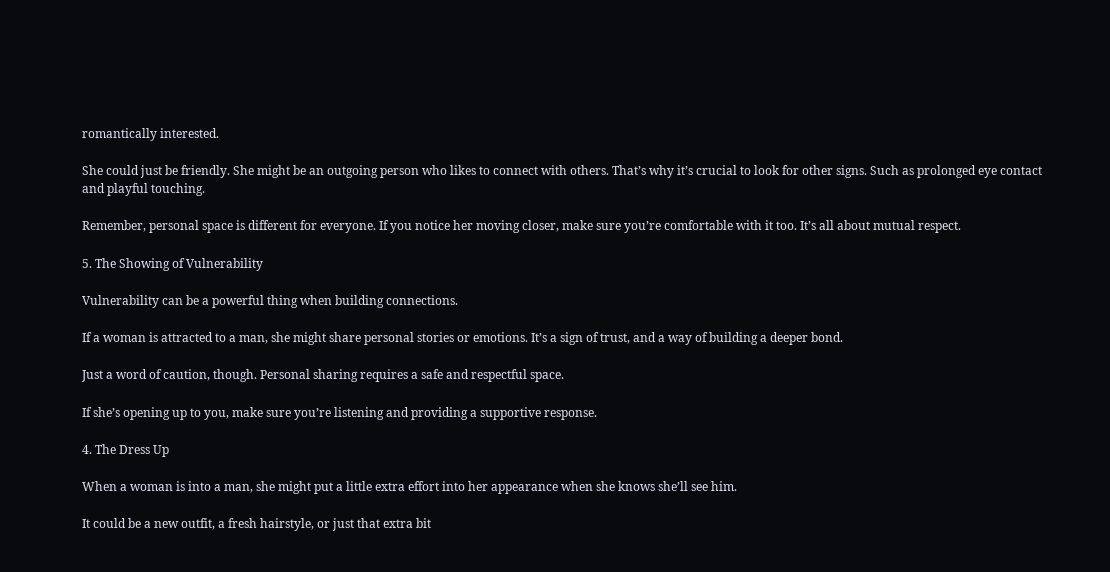romantically interested.

She could just be friendly. She might be an outgoing person who likes to connect with others. That’s why it’s crucial to look for other signs. Such as prolonged eye contact and playful touching.

Remember, personal space is different for everyone. If you notice her moving closer, make sure you’re comfortable with it too. It’s all about mutual respect.

5. The Showing of Vulnerability

Vulnerability can be a powerful thing when building connections.

If a woman is attracted to a man, she might share personal stories or emotions. It’s a sign of trust, and a way of building a deeper bond.

Just a word of caution, though. Personal sharing requires a safe and respectful space.

If she’s opening up to you, make sure you’re listening and providing a supportive response.

4. The Dress Up

When a woman is into a man, she might put a little extra effort into her appearance when she knows she’ll see him.

It could be a new outfit, a fresh hairstyle, or just that extra bit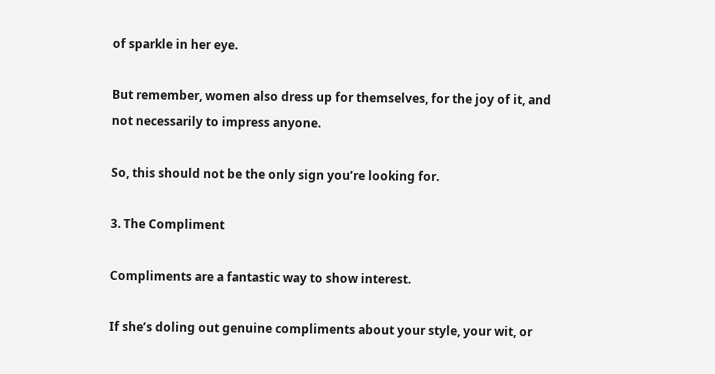of sparkle in her eye.

But remember, women also dress up for themselves, for the joy of it, and not necessarily to impress anyone.

So, this should not be the only sign you’re looking for.

3. The Compliment

Compliments are a fantastic way to show interest.

If she’s doling out genuine compliments about your style, your wit, or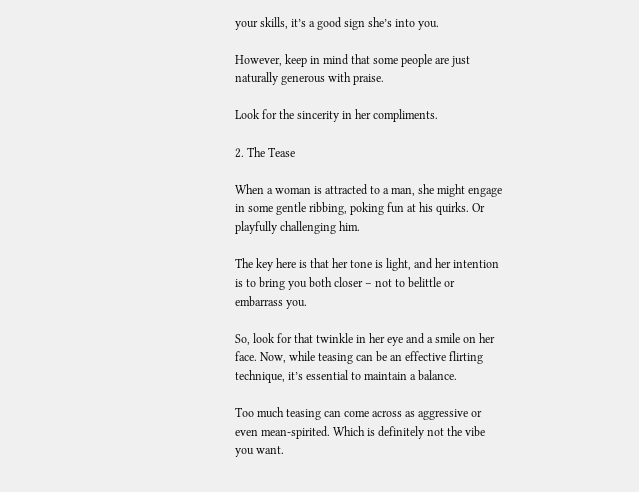your skills, it’s a good sign she’s into you.

However, keep in mind that some people are just naturally generous with praise.

Look for the sincerity in her compliments.

2. The Tease

When a woman is attracted to a man, she might engage in some gentle ribbing, poking fun at his quirks. Or playfully challenging him.

The key here is that her tone is light, and her intention is to bring you both closer – not to belittle or embarrass you.

So, look for that twinkle in her eye and a smile on her face. Now, while teasing can be an effective flirting technique, it’s essential to maintain a balance.

Too much teasing can come across as aggressive or even mean-spirited. Which is definitely not the vibe you want.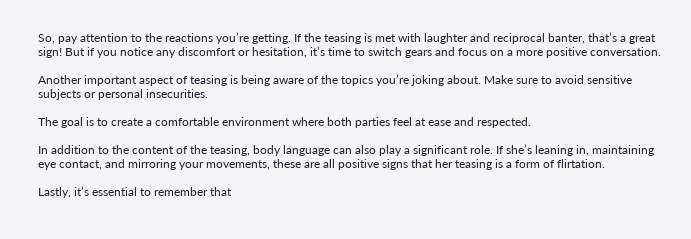So, pay attention to the reactions you’re getting. If the teasing is met with laughter and reciprocal banter, that’s a great sign! But if you notice any discomfort or hesitation, it’s time to switch gears and focus on a more positive conversation.

Another important aspect of teasing is being aware of the topics you’re joking about. Make sure to avoid sensitive subjects or personal insecurities.

The goal is to create a comfortable environment where both parties feel at ease and respected.

In addition to the content of the teasing, body language can also play a significant role. If she’s leaning in, maintaining eye contact, and mirroring your movements, these are all positive signs that her teasing is a form of flirtation.

Lastly, it’s essential to remember that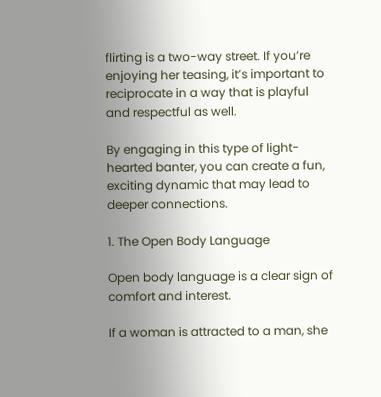flirting is a two-way street. If you’re enjoying her teasing, it’s important to reciprocate in a way that is playful and respectful as well.

By engaging in this type of light-hearted banter, you can create a fun, exciting dynamic that may lead to deeper connections.

1. The Open Body Language

Open body language is a clear sign of comfort and interest.

If a woman is attracted to a man, she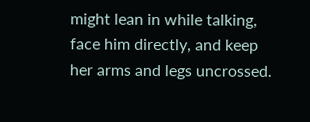might lean in while talking, face him directly, and keep her arms and legs uncrossed.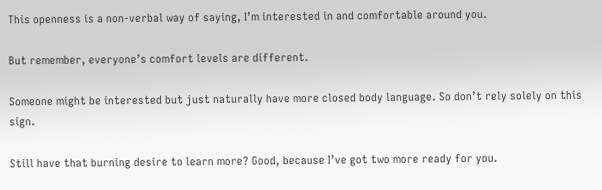This openness is a non-verbal way of saying, I’m interested in and comfortable around you.

But remember, everyone’s comfort levels are different.

Someone might be interested but just naturally have more closed body language. So don’t rely solely on this sign.

Still have that burning desire to learn more? Good, because I’ve got two more ready for you.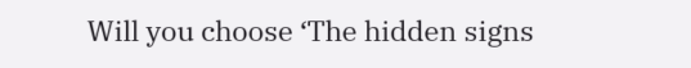Will you choose ‘The hidden signs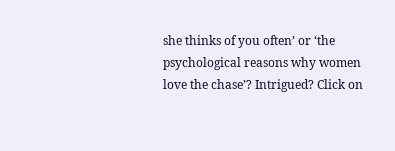she thinks of you often’ or ‘the psychological reasons why women love the chase’? Intrigued? Click on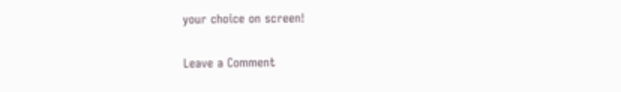your choice on screen!

Leave a Comment